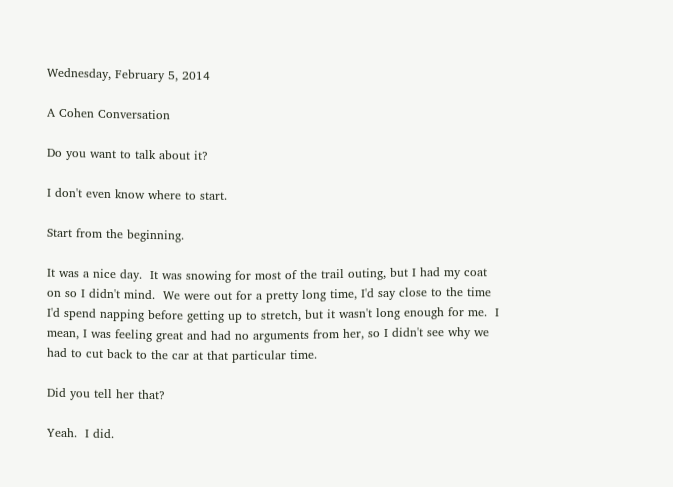Wednesday, February 5, 2014

A Cohen Conversation

Do you want to talk about it?

I don't even know where to start.

Start from the beginning.

It was a nice day.  It was snowing for most of the trail outing, but I had my coat on so I didn't mind.  We were out for a pretty long time, I'd say close to the time I'd spend napping before getting up to stretch, but it wasn't long enough for me.  I mean, I was feeling great and had no arguments from her, so I didn't see why we had to cut back to the car at that particular time.

Did you tell her that?

Yeah.  I did.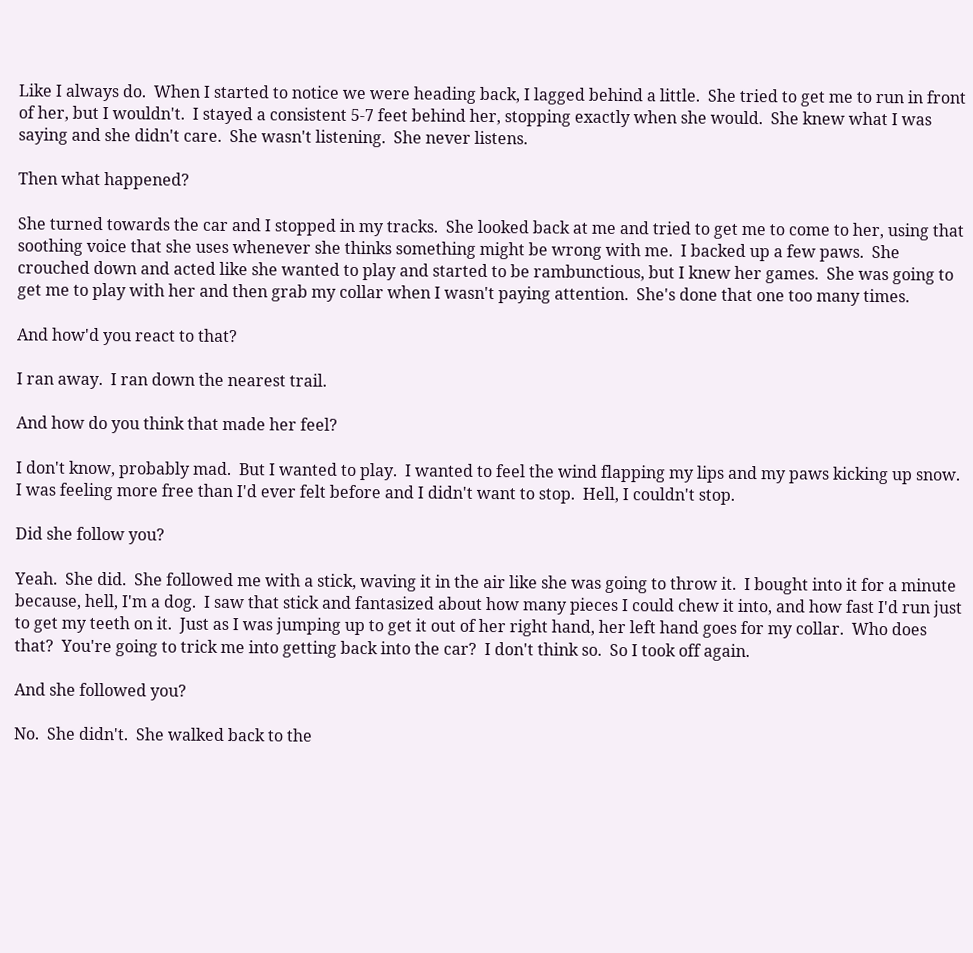Like I always do.  When I started to notice we were heading back, I lagged behind a little.  She tried to get me to run in front of her, but I wouldn't.  I stayed a consistent 5-7 feet behind her, stopping exactly when she would.  She knew what I was saying and she didn't care.  She wasn't listening.  She never listens.

Then what happened?

She turned towards the car and I stopped in my tracks.  She looked back at me and tried to get me to come to her, using that soothing voice that she uses whenever she thinks something might be wrong with me.  I backed up a few paws.  She crouched down and acted like she wanted to play and started to be rambunctious, but I knew her games.  She was going to get me to play with her and then grab my collar when I wasn't paying attention.  She's done that one too many times.

And how'd you react to that?

I ran away.  I ran down the nearest trail.

And how do you think that made her feel?

I don't know, probably mad.  But I wanted to play.  I wanted to feel the wind flapping my lips and my paws kicking up snow.  I was feeling more free than I'd ever felt before and I didn't want to stop.  Hell, I couldn't stop.

Did she follow you?

Yeah.  She did.  She followed me with a stick, waving it in the air like she was going to throw it.  I bought into it for a minute because, hell, I'm a dog.  I saw that stick and fantasized about how many pieces I could chew it into, and how fast I'd run just to get my teeth on it.  Just as I was jumping up to get it out of her right hand, her left hand goes for my collar.  Who does that?  You're going to trick me into getting back into the car?  I don't think so.  So I took off again.

And she followed you?

No.  She didn't.  She walked back to the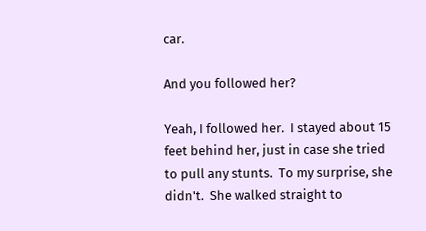car.

And you followed her?

Yeah, I followed her.  I stayed about 15 feet behind her, just in case she tried to pull any stunts.  To my surprise, she didn't.  She walked straight to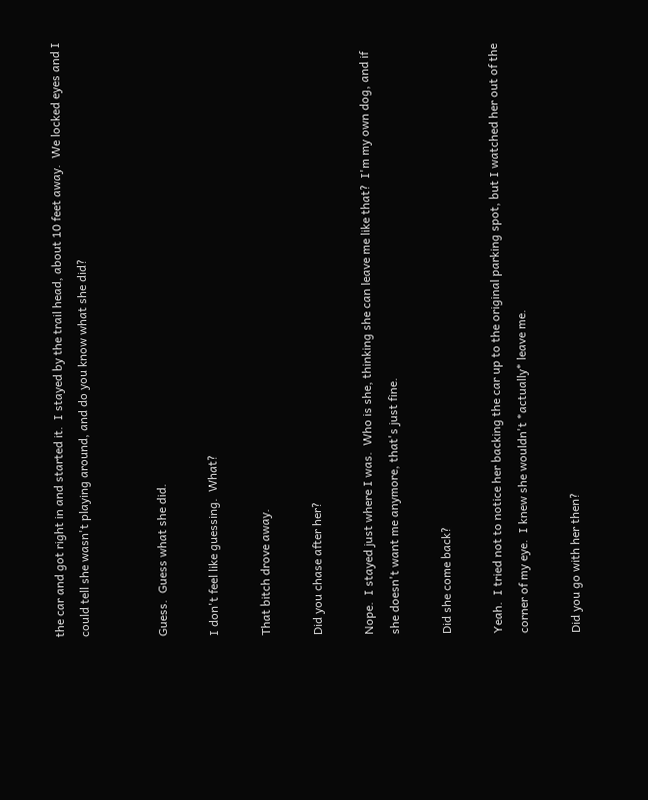the car and got right in and started it.  I stayed by the trail head, about 10 feet away.  We locked eyes and I could tell she wasn't playing around, and do you know what she did?


Guess.  Guess what she did.

I don't feel like guessing.  What?

That bitch drove away.

Did you chase after her?

Nope.  I stayed just where I was.  Who is she, thinking she can leave me like that?  I'm my own dog, and if she doesn't want me anymore, that's just fine.

Did she come back?

Yeah.  I tried not to notice her backing the car up to the original parking spot, but I watched her out of the corner of my eye.  I knew she wouldn't *actually* leave me.

Did you go with her then?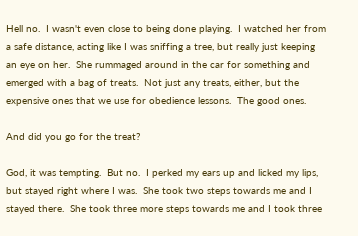Hell no.  I wasn't even close to being done playing.  I watched her from a safe distance, acting like I was sniffing a tree, but really just keeping an eye on her.  She rummaged around in the car for something and emerged with a bag of treats.  Not just any treats, either, but the expensive ones that we use for obedience lessons.  The good ones.

And did you go for the treat?

God, it was tempting.  But no.  I perked my ears up and licked my lips, but stayed right where I was.  She took two steps towards me and I stayed there.  She took three more steps towards me and I took three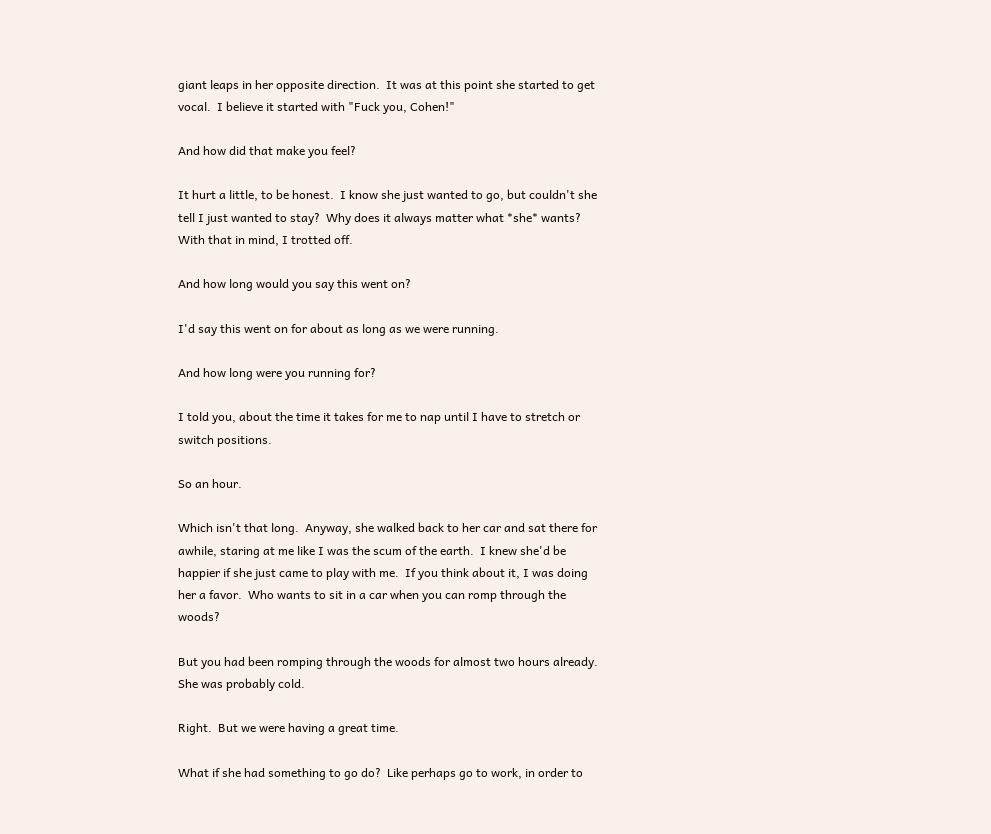giant leaps in her opposite direction.  It was at this point she started to get vocal.  I believe it started with "Fuck you, Cohen!"

And how did that make you feel?

It hurt a little, to be honest.  I know she just wanted to go, but couldn't she tell I just wanted to stay?  Why does it always matter what *she* wants?  With that in mind, I trotted off.

And how long would you say this went on?

I'd say this went on for about as long as we were running.

And how long were you running for?

I told you, about the time it takes for me to nap until I have to stretch or switch positions.

So an hour.

Which isn't that long.  Anyway, she walked back to her car and sat there for awhile, staring at me like I was the scum of the earth.  I knew she'd be happier if she just came to play with me.  If you think about it, I was doing her a favor.  Who wants to sit in a car when you can romp through the woods?

But you had been romping through the woods for almost two hours already.  She was probably cold.

Right.  But we were having a great time.

What if she had something to go do?  Like perhaps go to work, in order to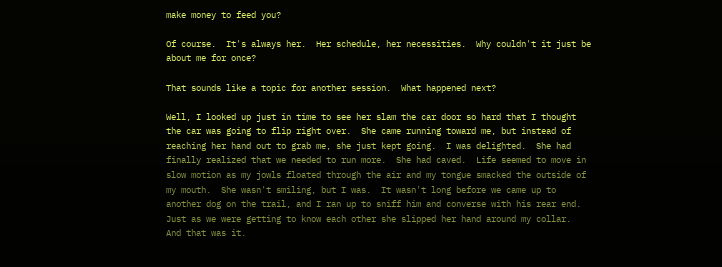make money to feed you?

Of course.  It's always her.  Her schedule, her necessities.  Why couldn't it just be about me for once?

That sounds like a topic for another session.  What happened next?

Well, I looked up just in time to see her slam the car door so hard that I thought the car was going to flip right over.  She came running toward me, but instead of reaching her hand out to grab me, she just kept going.  I was delighted.  She had finally realized that we needed to run more.  She had caved.  Life seemed to move in slow motion as my jowls floated through the air and my tongue smacked the outside of my mouth.  She wasn't smiling, but I was.  It wasn't long before we came up to another dog on the trail, and I ran up to sniff him and converse with his rear end.  Just as we were getting to know each other she slipped her hand around my collar.  And that was it.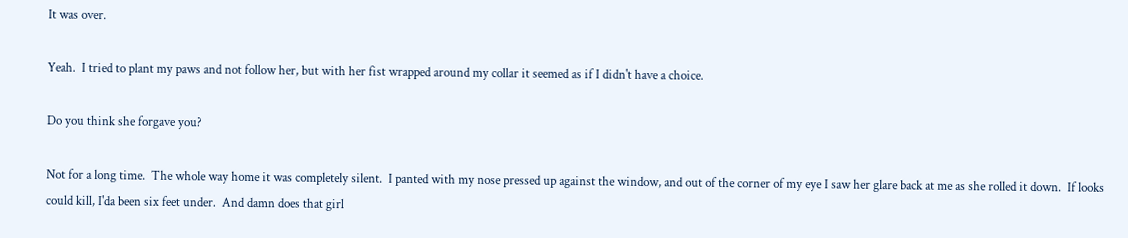It was over.

Yeah.  I tried to plant my paws and not follow her, but with her fist wrapped around my collar it seemed as if I didn't have a choice.

Do you think she forgave you?

Not for a long time.  The whole way home it was completely silent.  I panted with my nose pressed up against the window, and out of the corner of my eye I saw her glare back at me as she rolled it down.  If looks could kill, I'da been six feet under.  And damn does that girl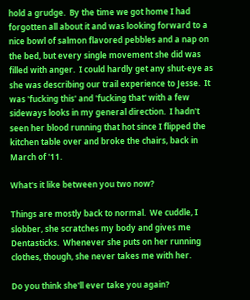hold a grudge.  By the time we got home I had forgotten all about it and was looking forward to a nice bowl of salmon flavored pebbles and a nap on the bed, but every single movement she did was filled with anger.  I could hardly get any shut-eye as she was describing our trail experience to Jesse.  It was 'fucking this' and 'fucking that' with a few sideways looks in my general direction.  I hadn't seen her blood running that hot since I flipped the kitchen table over and broke the chairs, back in March of '11.

What's it like between you two now?

Things are mostly back to normal.  We cuddle, I slobber, she scratches my body and gives me Dentasticks.  Whenever she puts on her running clothes, though, she never takes me with her.

Do you think she'll ever take you again?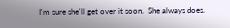I'm sure she'll get over it soon.  She always does.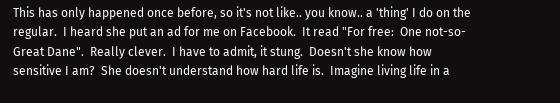This has only happened once before, so it's not like.. you know.. a 'thing' I do on the regular.  I heard she put an ad for me on Facebook.  It read "For free:  One not-so-Great Dane".  Really clever.  I have to admit, it stung.  Doesn't she know how sensitive I am?  She doesn't understand how hard life is.  Imagine living life in a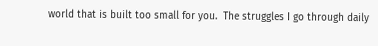world that is built too small for you.  The struggles I go through daily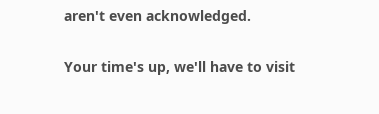aren't even acknowledged.

Your time's up, we'll have to visit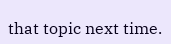that topic next time.